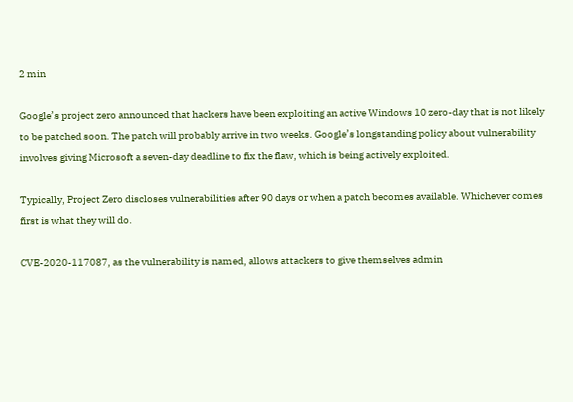2 min

Google’s project zero announced that hackers have been exploiting an active Windows 10 zero-day that is not likely to be patched soon. The patch will probably arrive in two weeks. Google’s longstanding policy about vulnerability involves giving Microsoft a seven-day deadline to fix the flaw, which is being actively exploited.

Typically, Project Zero discloses vulnerabilities after 90 days or when a patch becomes available. Whichever comes first is what they will do.

CVE-2020-117087, as the vulnerability is named, allows attackers to give themselves admin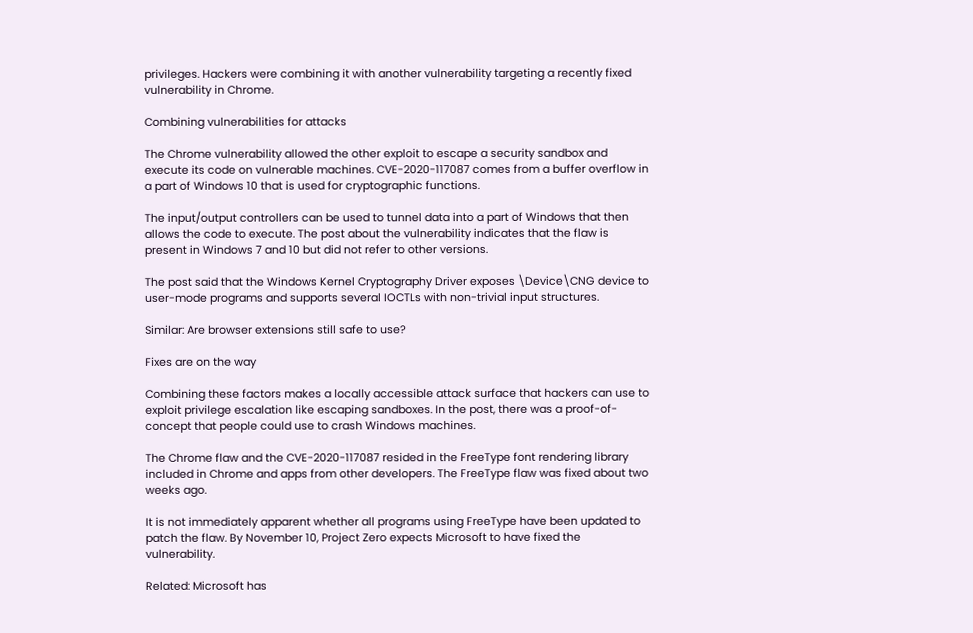privileges. Hackers were combining it with another vulnerability targeting a recently fixed vulnerability in Chrome.

Combining vulnerabilities for attacks

The Chrome vulnerability allowed the other exploit to escape a security sandbox and execute its code on vulnerable machines. CVE-2020-117087 comes from a buffer overflow in a part of Windows 10 that is used for cryptographic functions.

The input/output controllers can be used to tunnel data into a part of Windows that then allows the code to execute. The post about the vulnerability indicates that the flaw is present in Windows 7 and 10 but did not refer to other versions.

The post said that the Windows Kernel Cryptography Driver exposes \Device\CNG device to user-mode programs and supports several IOCTLs with non-trivial input structures.

Similar: Are browser extensions still safe to use?

Fixes are on the way

Combining these factors makes a locally accessible attack surface that hackers can use to exploit privilege escalation like escaping sandboxes. In the post, there was a proof-of-concept that people could use to crash Windows machines.

The Chrome flaw and the CVE-2020-117087 resided in the FreeType font rendering library included in Chrome and apps from other developers. The FreeType flaw was fixed about two weeks ago.

It is not immediately apparent whether all programs using FreeType have been updated to patch the flaw. By November 10, Project Zero expects Microsoft to have fixed the vulnerability.

Related: Microsoft has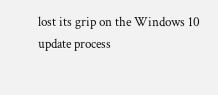lost its grip on the Windows 10 update process